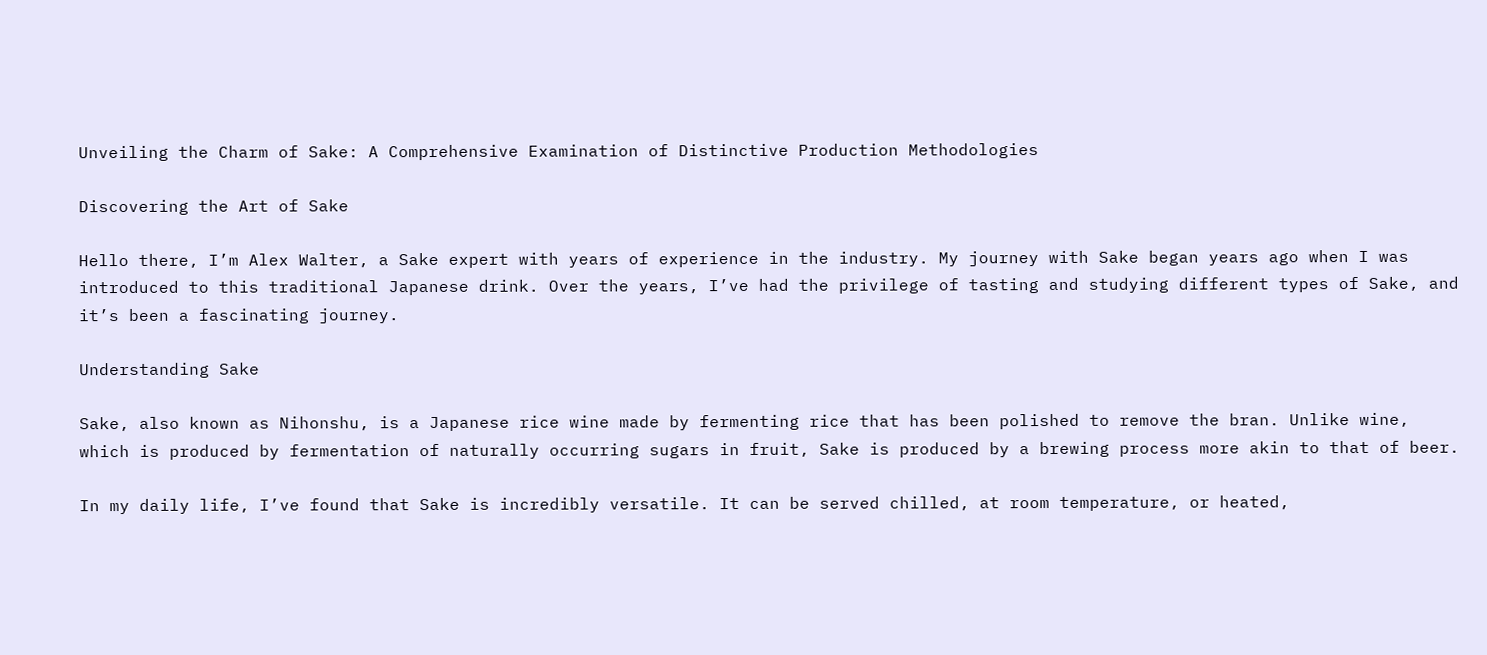Unveiling the Charm of Sake: A Comprehensive Examination of Distinctive Production Methodologies

Discovering the Art of Sake

Hello there, I’m Alex Walter, a Sake expert with years of experience in the industry. My journey with Sake began years ago when I was introduced to this traditional Japanese drink. Over the years, I’ve had the privilege of tasting and studying different types of Sake, and it’s been a fascinating journey.

Understanding Sake

Sake, also known as Nihonshu, is a Japanese rice wine made by fermenting rice that has been polished to remove the bran. Unlike wine, which is produced by fermentation of naturally occurring sugars in fruit, Sake is produced by a brewing process more akin to that of beer.

In my daily life, I’ve found that Sake is incredibly versatile. It can be served chilled, at room temperature, or heated,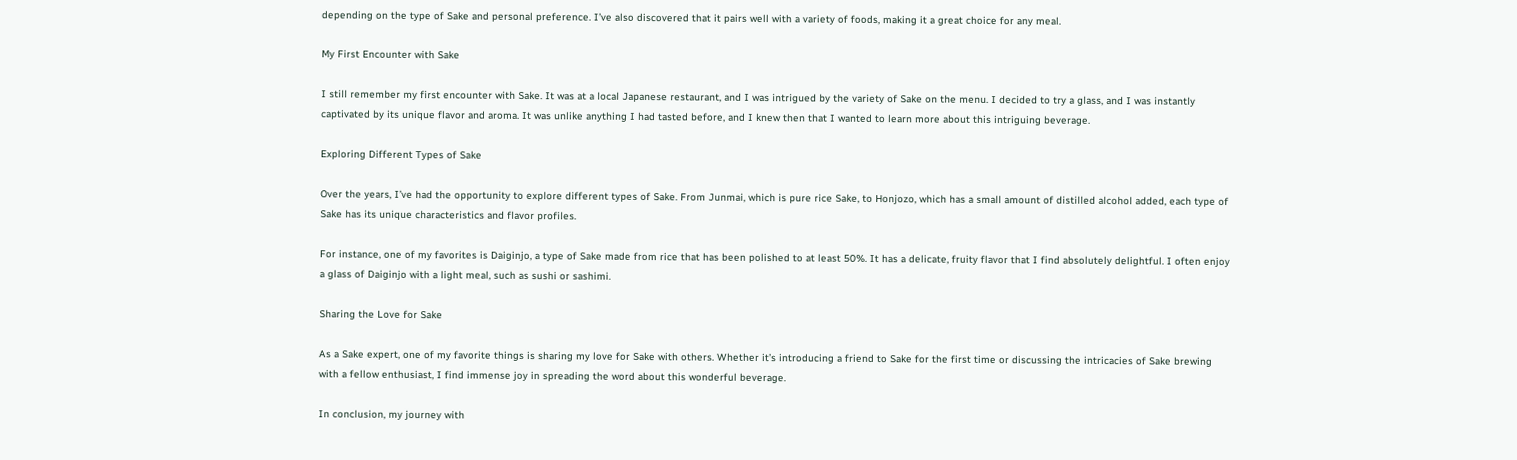depending on the type of Sake and personal preference. I’ve also discovered that it pairs well with a variety of foods, making it a great choice for any meal.

My First Encounter with Sake

I still remember my first encounter with Sake. It was at a local Japanese restaurant, and I was intrigued by the variety of Sake on the menu. I decided to try a glass, and I was instantly captivated by its unique flavor and aroma. It was unlike anything I had tasted before, and I knew then that I wanted to learn more about this intriguing beverage.

Exploring Different Types of Sake

Over the years, I’ve had the opportunity to explore different types of Sake. From Junmai, which is pure rice Sake, to Honjozo, which has a small amount of distilled alcohol added, each type of Sake has its unique characteristics and flavor profiles.

For instance, one of my favorites is Daiginjo, a type of Sake made from rice that has been polished to at least 50%. It has a delicate, fruity flavor that I find absolutely delightful. I often enjoy a glass of Daiginjo with a light meal, such as sushi or sashimi.

Sharing the Love for Sake

As a Sake expert, one of my favorite things is sharing my love for Sake with others. Whether it’s introducing a friend to Sake for the first time or discussing the intricacies of Sake brewing with a fellow enthusiast, I find immense joy in spreading the word about this wonderful beverage.

In conclusion, my journey with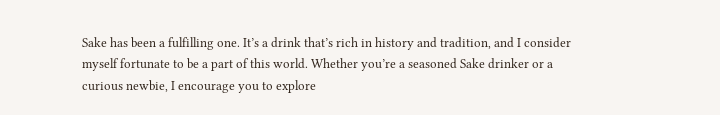Sake has been a fulfilling one. It’s a drink that’s rich in history and tradition, and I consider myself fortunate to be a part of this world. Whether you’re a seasoned Sake drinker or a curious newbie, I encourage you to explore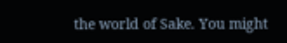the world of Sake. You might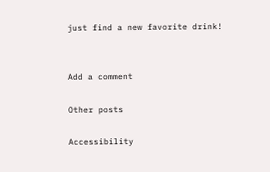just find a new favorite drink!


Add a comment

Other posts

Accessibility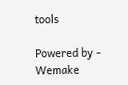tools

Powered by - Wemake